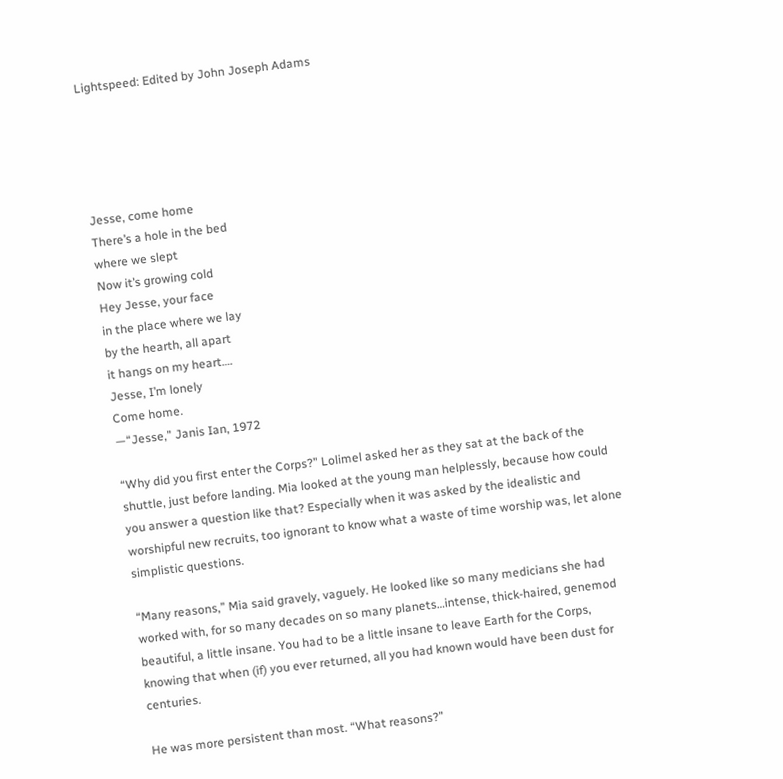Lightspeed: Edited by John Joseph Adams





Jesse, come home
There’s a hole in the bed
where we slept
Now it’s growing cold
Hey Jesse, your face
in the place where we lay
by the hearth, all apart
it hangs on my heart….
Jesse, I’m lonely
Come home.
—“Jesse,” Janis Ian, 1972

“Why did you first enter the Corps?” Lolimel asked her as they sat at the back of the shuttle, just before landing. Mia looked at the young man helplessly, because how could you answer a question like that? Especially when it was asked by the idealistic and worshipful new recruits, too ignorant to know what a waste of time worship was, let alone simplistic questions.

“Many reasons,” Mia said gravely, vaguely. He looked like so many medicians she had worked with, for so many decades on so many planets…intense, thick-haired, genemod beautiful, a little insane. You had to be a little insane to leave Earth for the Corps, knowing that when (if) you ever returned, all you had known would have been dust for centuries.

He was more persistent than most. “What reasons?”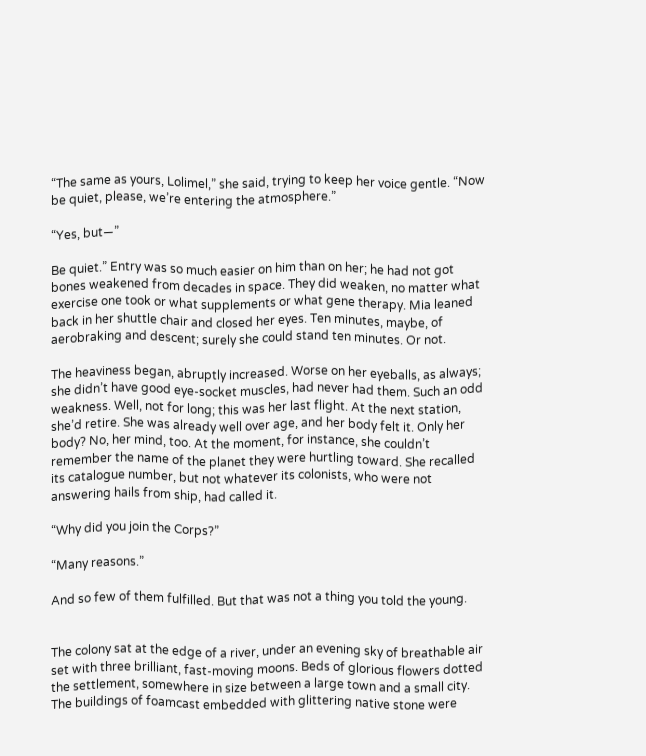“The same as yours, Lolimel,” she said, trying to keep her voice gentle. “Now be quiet, please, we’re entering the atmosphere.”

“Yes, but—”

Be quiet.” Entry was so much easier on him than on her; he had not got bones weakened from decades in space. They did weaken, no matter what exercise one took or what supplements or what gene therapy. Mia leaned back in her shuttle chair and closed her eyes. Ten minutes, maybe, of aerobraking and descent; surely she could stand ten minutes. Or not.

The heaviness began, abruptly increased. Worse on her eyeballs, as always; she didn’t have good eye-socket muscles, had never had them. Such an odd weakness. Well, not for long; this was her last flight. At the next station, she’d retire. She was already well over age, and her body felt it. Only her body? No, her mind, too. At the moment, for instance, she couldn’t remember the name of the planet they were hurtling toward. She recalled its catalogue number, but not whatever its colonists, who were not answering hails from ship, had called it.

“Why did you join the Corps?”

“Many reasons.”

And so few of them fulfilled. But that was not a thing you told the young.


The colony sat at the edge of a river, under an evening sky of breathable air set with three brilliant, fast-moving moons. Beds of glorious flowers dotted the settlement, somewhere in size between a large town and a small city. The buildings of foamcast embedded with glittering native stone were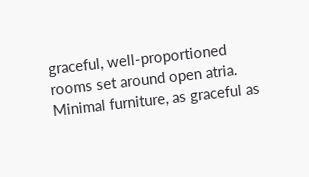graceful, well-proportioned rooms set around open atria. Minimal furniture, as graceful as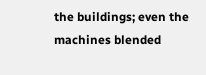the buildings; even the machines blended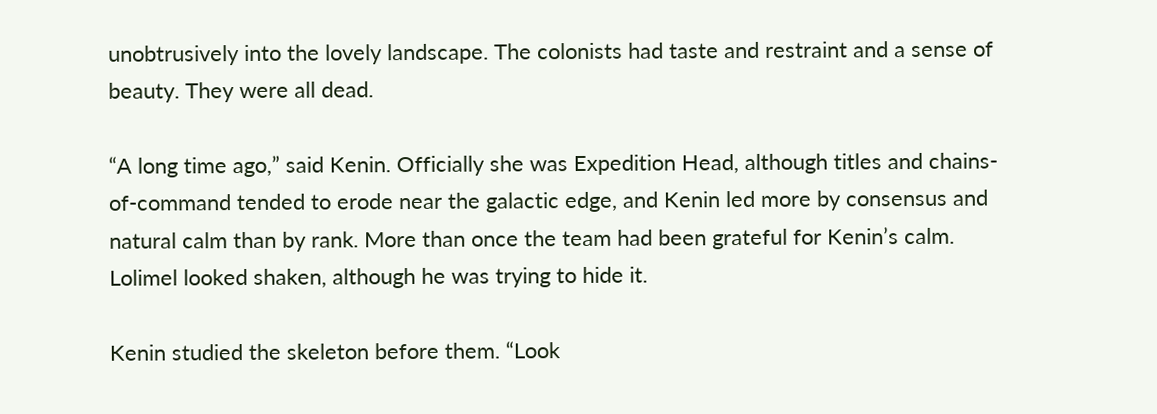unobtrusively into the lovely landscape. The colonists had taste and restraint and a sense of beauty. They were all dead.

“A long time ago,” said Kenin. Officially she was Expedition Head, although titles and chains-of-command tended to erode near the galactic edge, and Kenin led more by consensus and natural calm than by rank. More than once the team had been grateful for Kenin’s calm. Lolimel looked shaken, although he was trying to hide it.

Kenin studied the skeleton before them. “Look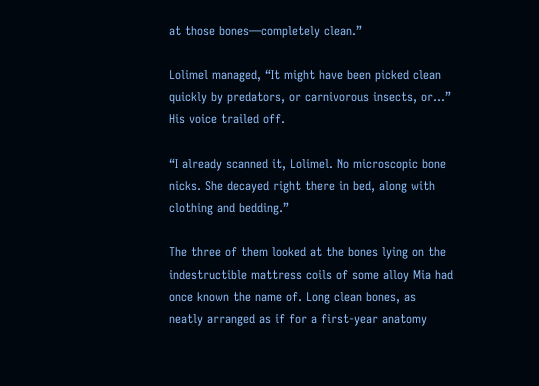at those bones—completely clean.”

Lolimel managed, “It might have been picked clean quickly by predators, or carnivorous insects, or…” His voice trailed off.

“I already scanned it, Lolimel. No microscopic bone nicks. She decayed right there in bed, along with clothing and bedding.”

The three of them looked at the bones lying on the indestructible mattress coils of some alloy Mia had once known the name of. Long clean bones, as neatly arranged as if for a first-year anatomy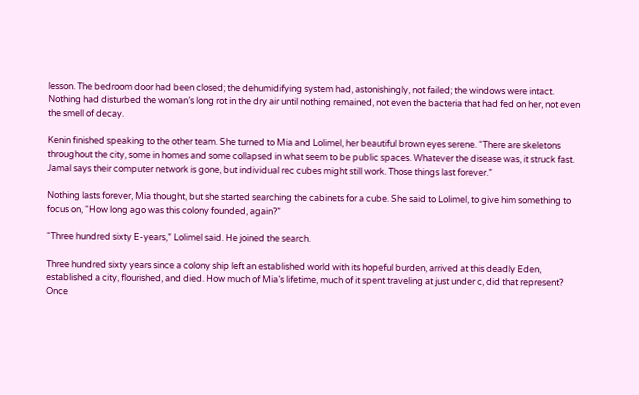lesson. The bedroom door had been closed; the dehumidifying system had, astonishingly, not failed; the windows were intact. Nothing had disturbed the woman’s long rot in the dry air until nothing remained, not even the bacteria that had fed on her, not even the smell of decay.

Kenin finished speaking to the other team. She turned to Mia and Lolimel, her beautiful brown eyes serene. “There are skeletons throughout the city, some in homes and some collapsed in what seem to be public spaces. Whatever the disease was, it struck fast. Jamal says their computer network is gone, but individual rec cubes might still work. Those things last forever.”

Nothing lasts forever, Mia thought, but she started searching the cabinets for a cube. She said to Lolimel, to give him something to focus on, “How long ago was this colony founded, again?”

“Three hundred sixty E-years,” Lolimel said. He joined the search.

Three hundred sixty years since a colony ship left an established world with its hopeful burden, arrived at this deadly Eden, established a city, flourished, and died. How much of Mia’s lifetime, much of it spent traveling at just under c, did that represent? Once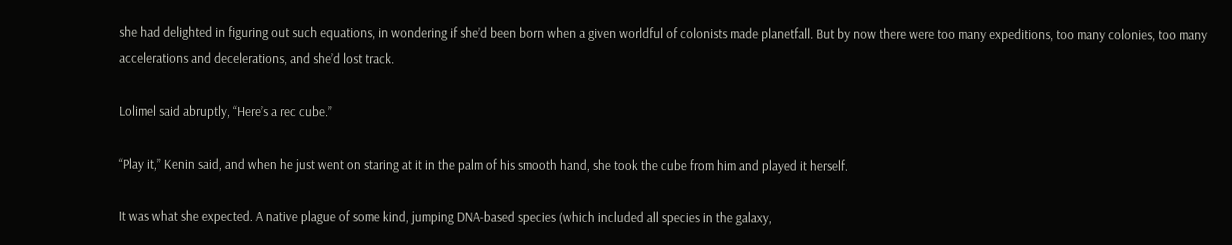she had delighted in figuring out such equations, in wondering if she’d been born when a given worldful of colonists made planetfall. But by now there were too many expeditions, too many colonies, too many accelerations and decelerations, and she’d lost track.

Lolimel said abruptly, “Here’s a rec cube.”

“Play it,” Kenin said, and when he just went on staring at it in the palm of his smooth hand, she took the cube from him and played it herself.

It was what she expected. A native plague of some kind, jumping DNA-based species (which included all species in the galaxy,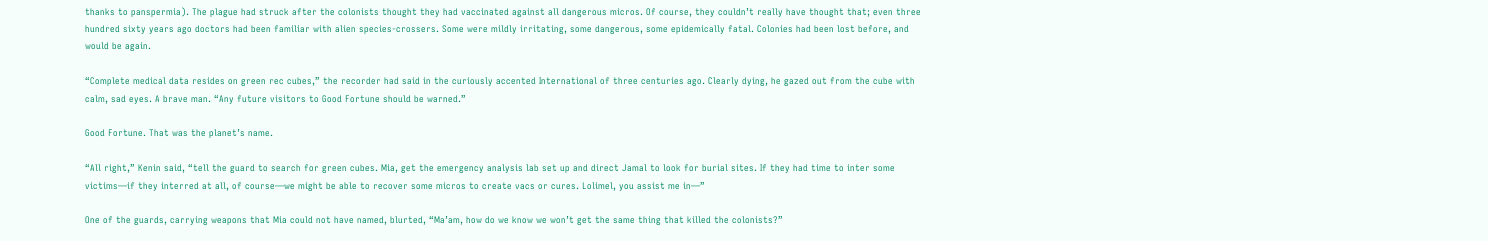thanks to panspermia). The plague had struck after the colonists thought they had vaccinated against all dangerous micros. Of course, they couldn’t really have thought that; even three hundred sixty years ago doctors had been familiar with alien species-crossers. Some were mildly irritating, some dangerous, some epidemically fatal. Colonies had been lost before, and would be again.

“Complete medical data resides on green rec cubes,” the recorder had said in the curiously accented International of three centuries ago. Clearly dying, he gazed out from the cube with calm, sad eyes. A brave man. “Any future visitors to Good Fortune should be warned.”

Good Fortune. That was the planet’s name.

“All right,” Kenin said, “tell the guard to search for green cubes. Mia, get the emergency analysis lab set up and direct Jamal to look for burial sites. If they had time to inter some victims—if they interred at all, of course—we might be able to recover some micros to create vacs or cures. Lolimel, you assist me in—”

One of the guards, carrying weapons that Mia could not have named, blurted, “Ma’am, how do we know we won’t get the same thing that killed the colonists?”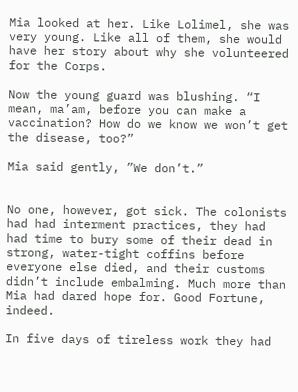Mia looked at her. Like Lolimel, she was very young. Like all of them, she would have her story about why she volunteered for the Corps.

Now the young guard was blushing. “I mean, ma’am, before you can make a vaccination? How do we know we won’t get the disease, too?”

Mia said gently, ”We don’t.”


No one, however, got sick. The colonists had had interment practices, they had had time to bury some of their dead in strong, water-tight coffins before everyone else died, and their customs didn’t include embalming. Much more than Mia had dared hope for. Good Fortune, indeed.

In five days of tireless work they had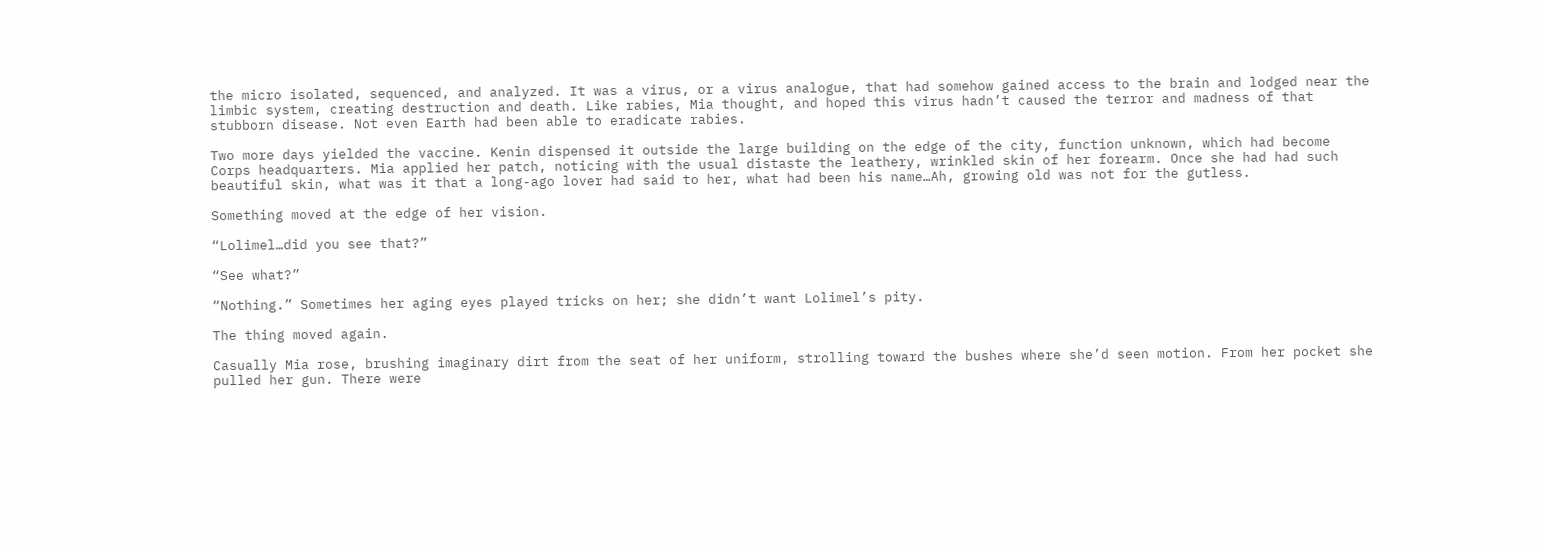the micro isolated, sequenced, and analyzed. It was a virus, or a virus analogue, that had somehow gained access to the brain and lodged near the limbic system, creating destruction and death. Like rabies, Mia thought, and hoped this virus hadn’t caused the terror and madness of that stubborn disease. Not even Earth had been able to eradicate rabies.

Two more days yielded the vaccine. Kenin dispensed it outside the large building on the edge of the city, function unknown, which had become Corps headquarters. Mia applied her patch, noticing with the usual distaste the leathery, wrinkled skin of her forearm. Once she had had such beautiful skin, what was it that a long-ago lover had said to her, what had been his name…Ah, growing old was not for the gutless.

Something moved at the edge of her vision.

“Lolimel…did you see that?”

“See what?”

“Nothing.” Sometimes her aging eyes played tricks on her; she didn’t want Lolimel’s pity.

The thing moved again.

Casually Mia rose, brushing imaginary dirt from the seat of her uniform, strolling toward the bushes where she’d seen motion. From her pocket she pulled her gun. There were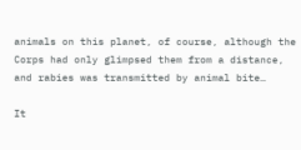animals on this planet, of course, although the Corps had only glimpsed them from a distance, and rabies was transmitted by animal bite…

It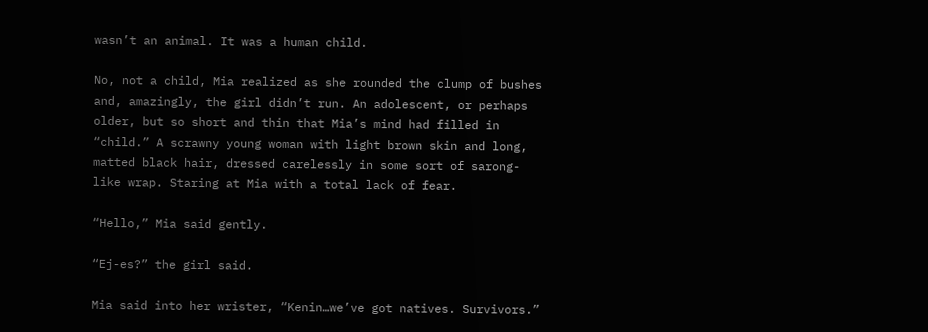wasn’t an animal. It was a human child.

No, not a child, Mia realized as she rounded the clump of bushes and, amazingly, the girl didn’t run. An adolescent, or perhaps older, but so short and thin that Mia’s mind had filled in “child.” A scrawny young woman with light brown skin and long, matted black hair, dressed carelessly in some sort of sarong-like wrap. Staring at Mia with a total lack of fear.

“Hello,” Mia said gently.

“Ej-es?” the girl said.

Mia said into her wrister, “Kenin…we’ve got natives. Survivors.”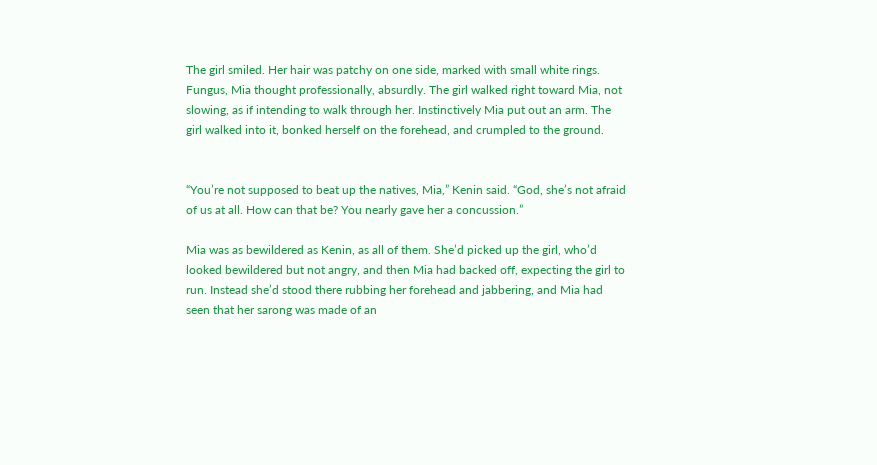The girl smiled. Her hair was patchy on one side, marked with small white rings. Fungus, Mia thought professionally, absurdly. The girl walked right toward Mia, not slowing, as if intending to walk through her. Instinctively Mia put out an arm. The girl walked into it, bonked herself on the forehead, and crumpled to the ground.


“You’re not supposed to beat up the natives, Mia,” Kenin said. “God, she’s not afraid of us at all. How can that be? You nearly gave her a concussion.”

Mia was as bewildered as Kenin, as all of them. She’d picked up the girl, who’d looked bewildered but not angry, and then Mia had backed off, expecting the girl to run. Instead she’d stood there rubbing her forehead and jabbering, and Mia had seen that her sarong was made of an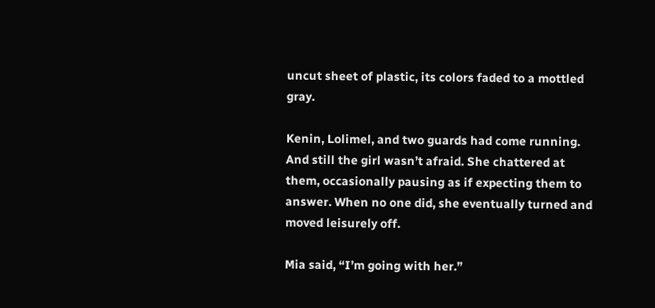uncut sheet of plastic, its colors faded to a mottled gray.

Kenin, Lolimel, and two guards had come running. And still the girl wasn’t afraid. She chattered at them, occasionally pausing as if expecting them to answer. When no one did, she eventually turned and moved leisurely off.

Mia said, “I’m going with her.”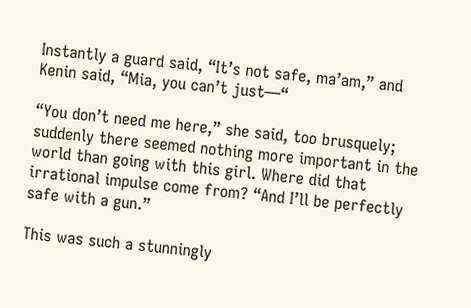Instantly a guard said, “It’s not safe, ma’am,” and Kenin said, “Mia, you can’t just—“

“You don’t need me here,” she said, too brusquely; suddenly there seemed nothing more important in the world than going with this girl. Where did that irrational impulse come from? “And I’ll be perfectly safe with a gun.”

This was such a stunningly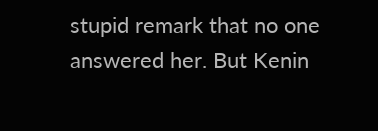stupid remark that no one answered her. But Kenin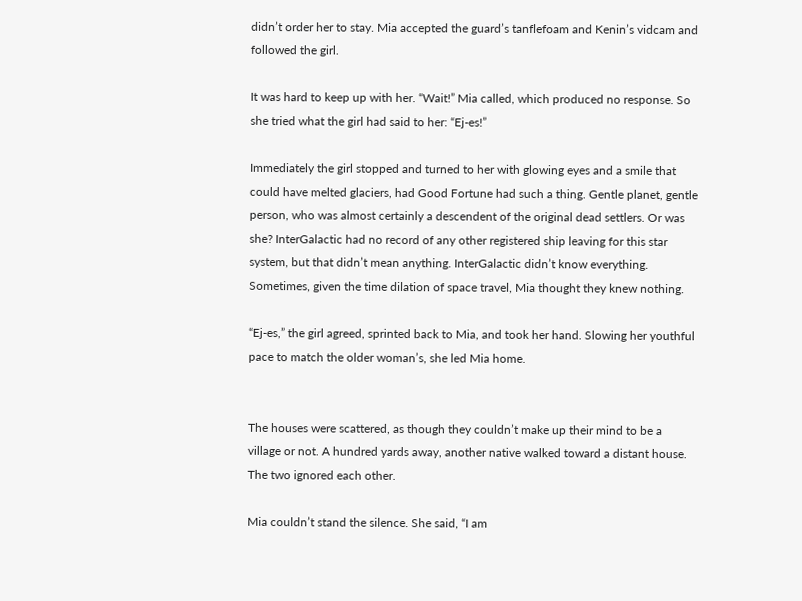didn’t order her to stay. Mia accepted the guard’s tanflefoam and Kenin’s vidcam and followed the girl.

It was hard to keep up with her. “Wait!” Mia called, which produced no response. So she tried what the girl had said to her: “Ej-es!”

Immediately the girl stopped and turned to her with glowing eyes and a smile that could have melted glaciers, had Good Fortune had such a thing. Gentle planet, gentle person, who was almost certainly a descendent of the original dead settlers. Or was she? InterGalactic had no record of any other registered ship leaving for this star system, but that didn’t mean anything. InterGalactic didn’t know everything. Sometimes, given the time dilation of space travel, Mia thought they knew nothing.

“Ej-es,” the girl agreed, sprinted back to Mia, and took her hand. Slowing her youthful pace to match the older woman’s, she led Mia home.


The houses were scattered, as though they couldn’t make up their mind to be a village or not. A hundred yards away, another native walked toward a distant house. The two ignored each other.

Mia couldn’t stand the silence. She said, “I am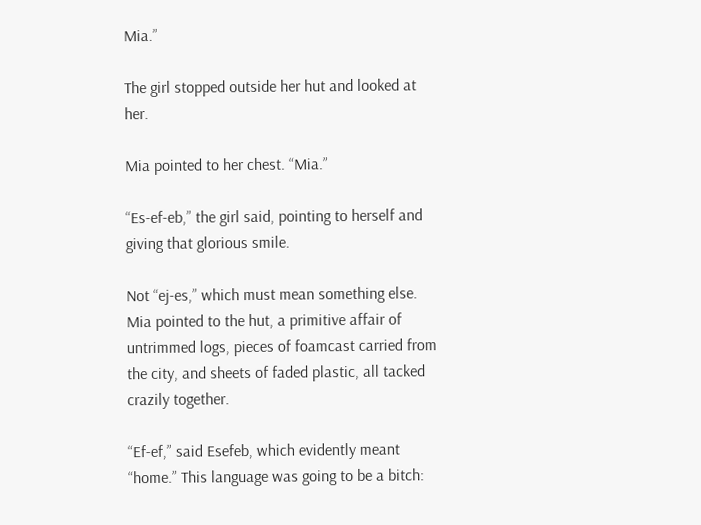Mia.”

The girl stopped outside her hut and looked at her.

Mia pointed to her chest. “Mia.”

“Es-ef-eb,” the girl said, pointing to herself and giving that glorious smile.

Not “ej-es,” which must mean something else. Mia pointed to the hut, a primitive affair of untrimmed logs, pieces of foamcast carried from the city, and sheets of faded plastic, all tacked crazily together.

“Ef-ef,” said Esefeb, which evidently meant “home.” This language was going to be a bitch: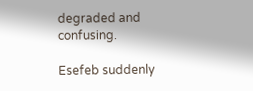degraded and confusing.

Esefeb suddenly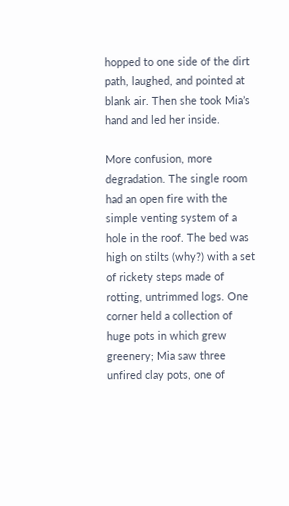hopped to one side of the dirt path, laughed, and pointed at blank air. Then she took Mia’s hand and led her inside.

More confusion, more degradation. The single room had an open fire with the simple venting system of a hole in the roof. The bed was high on stilts (why?) with a set of rickety steps made of rotting, untrimmed logs. One corner held a collection of huge pots in which grew greenery; Mia saw three unfired clay pots, one of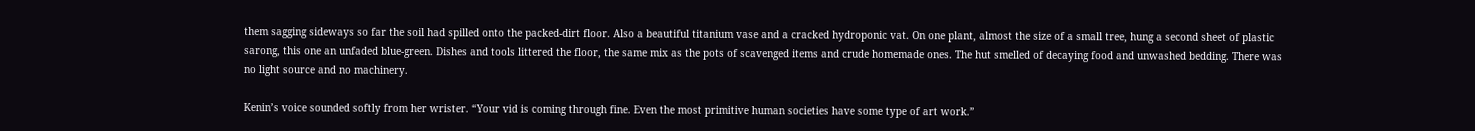them sagging sideways so far the soil had spilled onto the packed-dirt floor. Also a beautiful titanium vase and a cracked hydroponic vat. On one plant, almost the size of a small tree, hung a second sheet of plastic sarong, this one an unfaded blue-green. Dishes and tools littered the floor, the same mix as the pots of scavenged items and crude homemade ones. The hut smelled of decaying food and unwashed bedding. There was no light source and no machinery.

Kenin’s voice sounded softly from her wrister. “Your vid is coming through fine. Even the most primitive human societies have some type of art work.”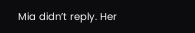Mia didn’t reply. Her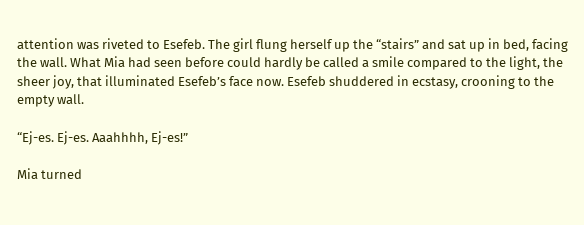attention was riveted to Esefeb. The girl flung herself up the “stairs” and sat up in bed, facing the wall. What Mia had seen before could hardly be called a smile compared to the light, the sheer joy, that illuminated Esefeb’s face now. Esefeb shuddered in ecstasy, crooning to the empty wall.

“Ej-es. Ej-es. Aaahhhh, Ej-es!”

Mia turned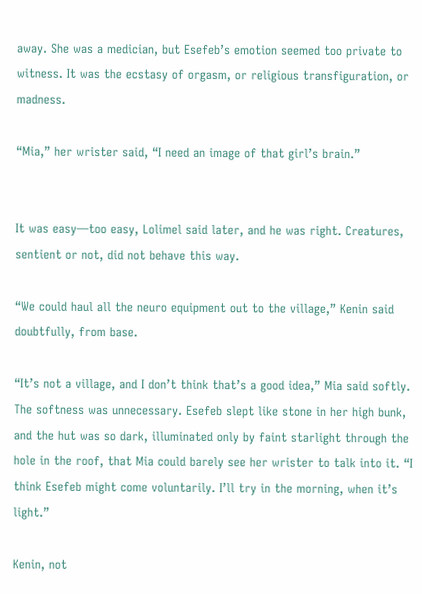away. She was a medician, but Esefeb’s emotion seemed too private to witness. It was the ecstasy of orgasm, or religious transfiguration, or madness.

“Mia,” her wrister said, “I need an image of that girl’s brain.”


It was easy—too easy, Lolimel said later, and he was right. Creatures, sentient or not, did not behave this way.

“We could haul all the neuro equipment out to the village,” Kenin said doubtfully, from base.

“It’s not a village, and I don’t think that’s a good idea,” Mia said softly. The softness was unnecessary. Esefeb slept like stone in her high bunk, and the hut was so dark, illuminated only by faint starlight through the hole in the roof, that Mia could barely see her wrister to talk into it. “I think Esefeb might come voluntarily. I’ll try in the morning, when it’s light.”

Kenin, not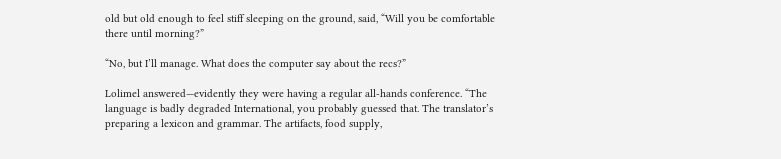old but old enough to feel stiff sleeping on the ground, said, “Will you be comfortable there until morning?”

“No, but I’ll manage. What does the computer say about the recs?”

Lolimel answered—evidently they were having a regular all-hands conference. “The language is badly degraded International, you probably guessed that. The translator’s preparing a lexicon and grammar. The artifacts, food supply,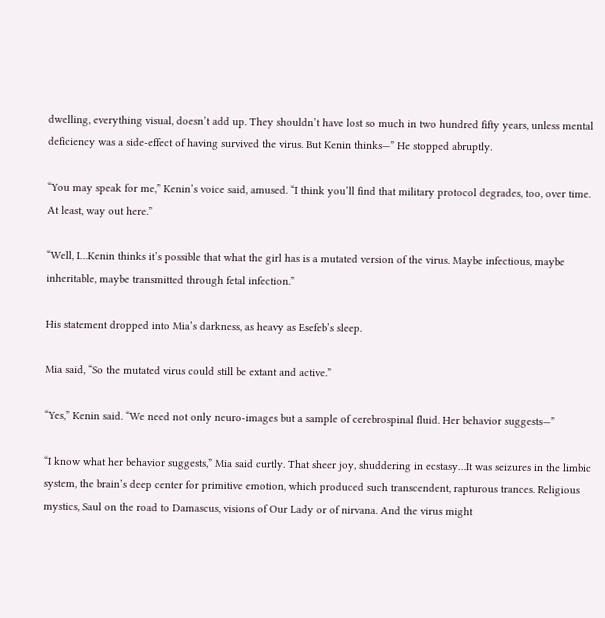dwelling, everything visual, doesn’t add up. They shouldn’t have lost so much in two hundred fifty years, unless mental deficiency was a side-effect of having survived the virus. But Kenin thinks—” He stopped abruptly.

“You may speak for me,” Kenin’s voice said, amused. “I think you’ll find that military protocol degrades, too, over time. At least, way out here.”

“Well, I…Kenin thinks it’s possible that what the girl has is a mutated version of the virus. Maybe infectious, maybe inheritable, maybe transmitted through fetal infection.”

His statement dropped into Mia’s darkness, as heavy as Esefeb’s sleep.

Mia said, “So the mutated virus could still be extant and active.”

“Yes,” Kenin said. “We need not only neuro-images but a sample of cerebrospinal fluid. Her behavior suggests—”

“I know what her behavior suggests,” Mia said curtly. That sheer joy, shuddering in ecstasy…It was seizures in the limbic system, the brain’s deep center for primitive emotion, which produced such transcendent, rapturous trances. Religious mystics, Saul on the road to Damascus, visions of Our Lady or of nirvana. And the virus might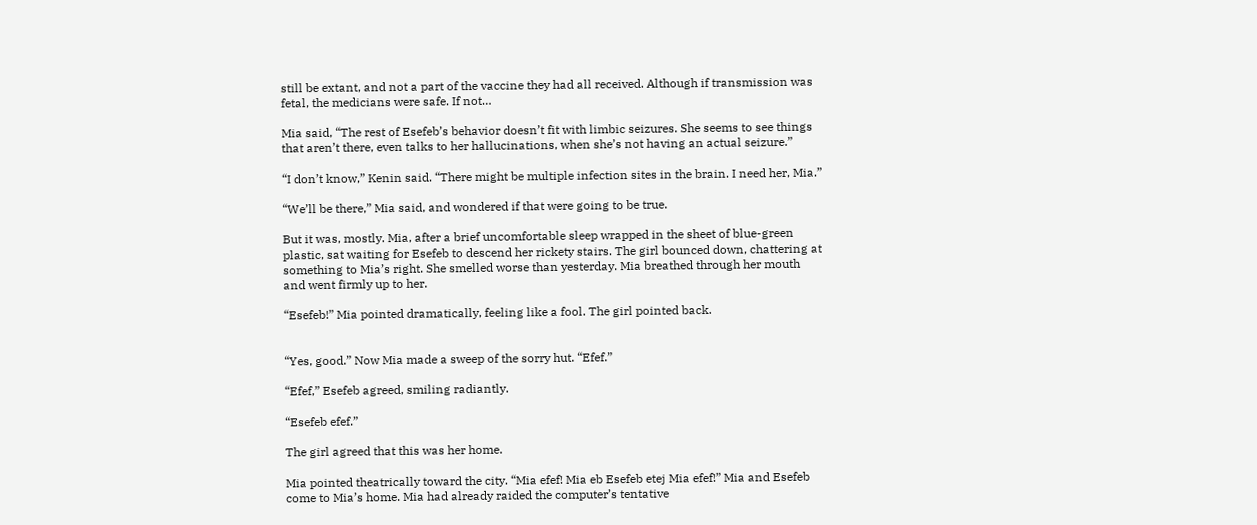still be extant, and not a part of the vaccine they had all received. Although if transmission was fetal, the medicians were safe. If not…

Mia said, “The rest of Esefeb’s behavior doesn’t fit with limbic seizures. She seems to see things that aren’t there, even talks to her hallucinations, when she’s not having an actual seizure.”

“I don’t know,” Kenin said. “There might be multiple infection sites in the brain. I need her, Mia.”

“We’ll be there,” Mia said, and wondered if that were going to be true.

But it was, mostly. Mia, after a brief uncomfortable sleep wrapped in the sheet of blue-green plastic, sat waiting for Esefeb to descend her rickety stairs. The girl bounced down, chattering at something to Mia’s right. She smelled worse than yesterday. Mia breathed through her mouth and went firmly up to her.

“Esefeb!” Mia pointed dramatically, feeling like a fool. The girl pointed back.


“Yes, good.” Now Mia made a sweep of the sorry hut. “Efef.”

“Efef,” Esefeb agreed, smiling radiantly.

“Esefeb efef.”

The girl agreed that this was her home.

Mia pointed theatrically toward the city. “Mia efef! Mia eb Esefeb etej Mia efef!” Mia and Esefeb come to Mia’s home. Mia had already raided the computer’s tentative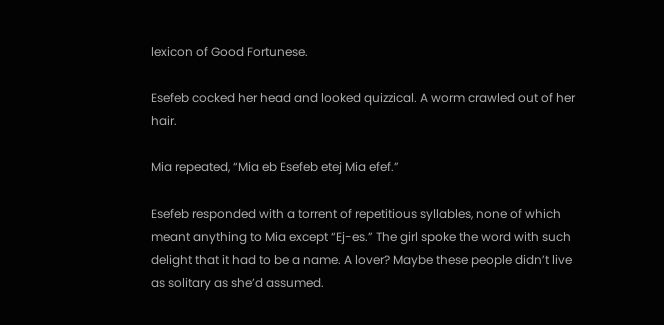lexicon of Good Fortunese.

Esefeb cocked her head and looked quizzical. A worm crawled out of her hair.

Mia repeated, “Mia eb Esefeb etej Mia efef.”

Esefeb responded with a torrent of repetitious syllables, none of which meant anything to Mia except “Ej-es.” The girl spoke the word with such delight that it had to be a name. A lover? Maybe these people didn’t live as solitary as she’d assumed.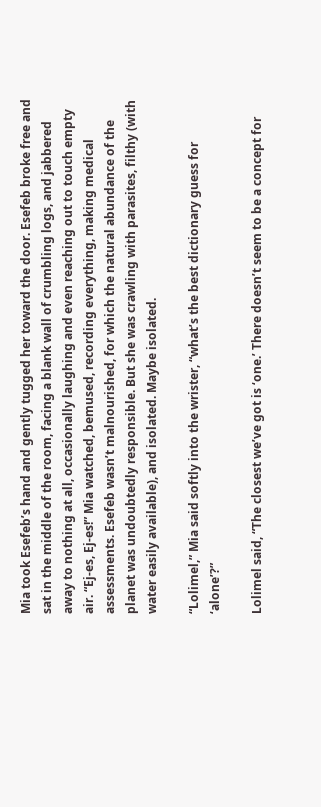Mia took Esefeb’s hand and gently tugged her toward the door. Esefeb broke free and sat in the middle of the room, facing a blank wall of crumbling logs, and jabbered away to nothing at all, occasionally laughing and even reaching out to touch empty air. “Ej-es, Ej-es!” Mia watched, bemused, recording everything, making medical assessments. Esefeb wasn’t malnourished, for which the natural abundance of the planet was undoubtedly responsible. But she was crawling with parasites, filthy (with water easily available), and isolated. Maybe isolated.

“Lolimel,” Mia said softly into the wrister, “what’s the best dictionary guess for ‘alone’?”

Lolimel said, “The closest we’ve got is ‘one.’ There doesn’t seem to be a concept for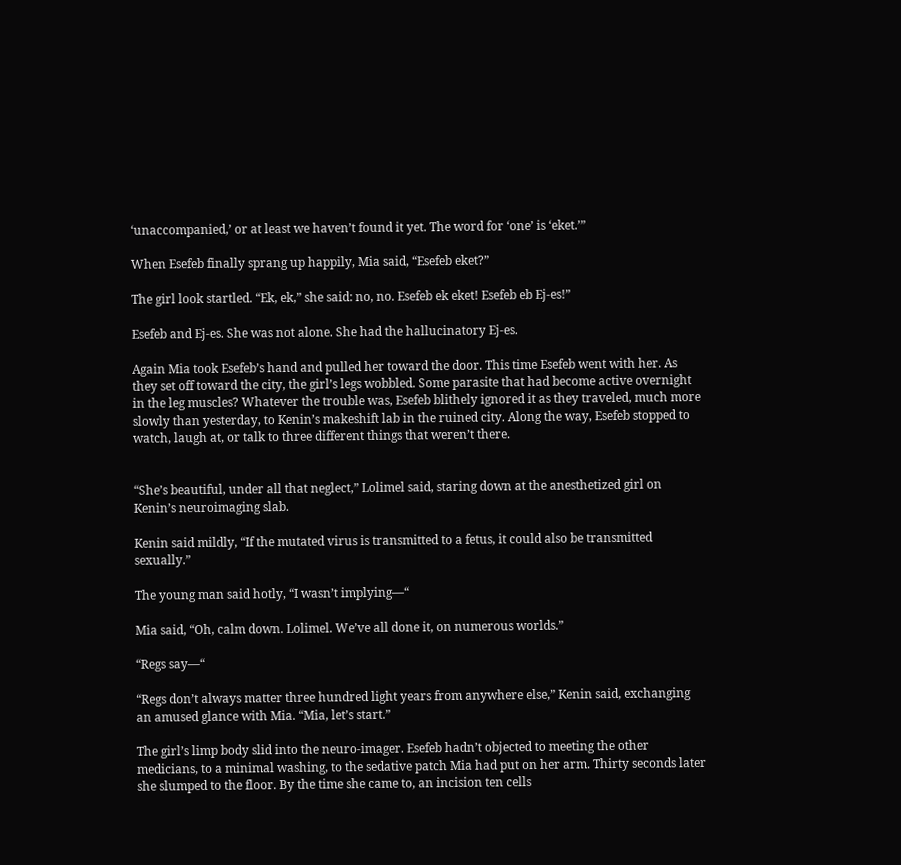‘unaccompanied,’ or at least we haven’t found it yet. The word for ‘one’ is ‘eket.’”

When Esefeb finally sprang up happily, Mia said, “Esefeb eket?”

The girl look startled. “Ek, ek,” she said: no, no. Esefeb ek eket! Esefeb eb Ej-es!”

Esefeb and Ej-es. She was not alone. She had the hallucinatory Ej-es.

Again Mia took Esefeb’s hand and pulled her toward the door. This time Esefeb went with her. As they set off toward the city, the girl’s legs wobbled. Some parasite that had become active overnight in the leg muscles? Whatever the trouble was, Esefeb blithely ignored it as they traveled, much more slowly than yesterday, to Kenin’s makeshift lab in the ruined city. Along the way, Esefeb stopped to watch, laugh at, or talk to three different things that weren’t there.


“She’s beautiful, under all that neglect,” Lolimel said, staring down at the anesthetized girl on Kenin’s neuroimaging slab.

Kenin said mildly, “If the mutated virus is transmitted to a fetus, it could also be transmitted sexually.”

The young man said hotly, “I wasn’t implying—“

Mia said, “Oh, calm down. Lolimel. We’ve all done it, on numerous worlds.”

“Regs say—“

“Regs don’t always matter three hundred light years from anywhere else,” Kenin said, exchanging an amused glance with Mia. “Mia, let’s start.”

The girl’s limp body slid into the neuro-imager. Esefeb hadn’t objected to meeting the other medicians, to a minimal washing, to the sedative patch Mia had put on her arm. Thirty seconds later she slumped to the floor. By the time she came to, an incision ten cells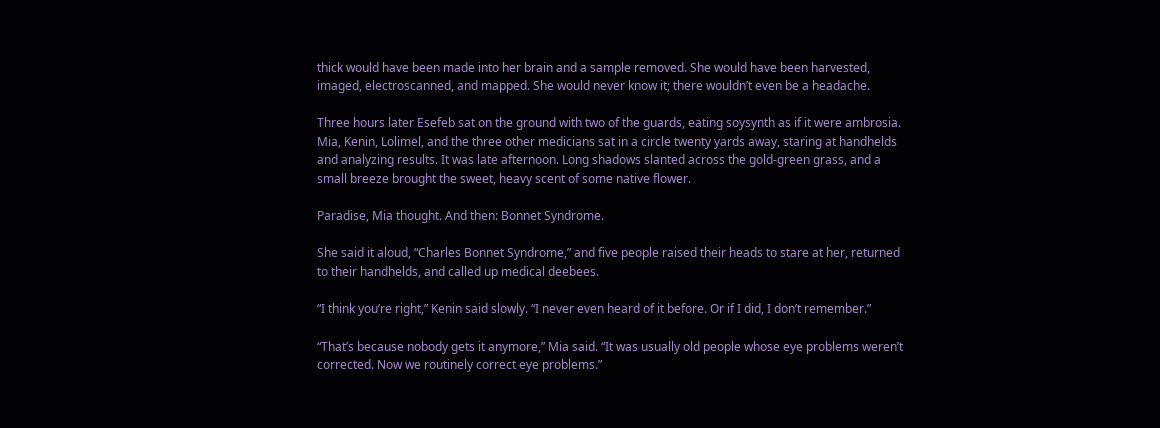thick would have been made into her brain and a sample removed. She would have been harvested, imaged, electroscanned, and mapped. She would never know it; there wouldn’t even be a headache.

Three hours later Esefeb sat on the ground with two of the guards, eating soysynth as if it were ambrosia. Mia, Kenin, Lolimel, and the three other medicians sat in a circle twenty yards away, staring at handhelds and analyzing results. It was late afternoon. Long shadows slanted across the gold-green grass, and a small breeze brought the sweet, heavy scent of some native flower.

Paradise, Mia thought. And then: Bonnet Syndrome.

She said it aloud, “Charles Bonnet Syndrome,” and five people raised their heads to stare at her, returned to their handhelds, and called up medical deebees.

“I think you’re right,” Kenin said slowly. “I never even heard of it before. Or if I did, I don’t remember.”

“That’s because nobody gets it anymore,” Mia said. “It was usually old people whose eye problems weren’t corrected. Now we routinely correct eye problems.”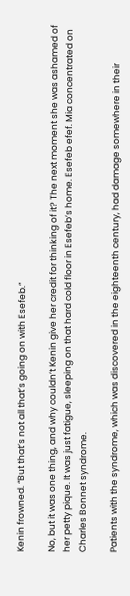Kenin frowned. “But that’s not all that’s going on with Esefeb.”

No, but it was one thing, and why couldn’t Kenin give her credit for thinking of it? The next moment she was ashamed of her petty pique. It was just fatigue, sleeping on that hard cold floor in Esefeb’s home. Esefeb efef. Mia concentrated on Charles Bonnet syndrome.

Patients with the syndrome, which was discovered in the eighteenth century, had damage somewhere in their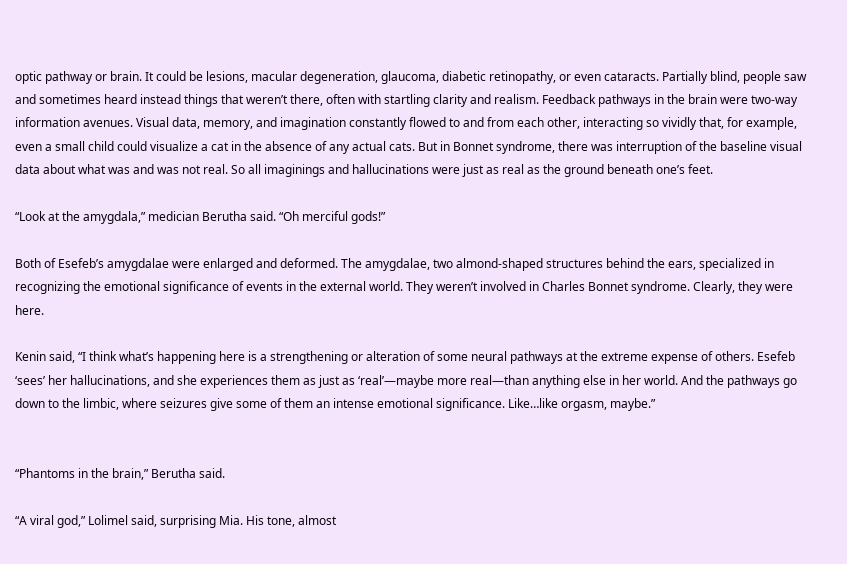optic pathway or brain. It could be lesions, macular degeneration, glaucoma, diabetic retinopathy, or even cataracts. Partially blind, people saw and sometimes heard instead things that weren’t there, often with startling clarity and realism. Feedback pathways in the brain were two-way information avenues. Visual data, memory, and imagination constantly flowed to and from each other, interacting so vividly that, for example, even a small child could visualize a cat in the absence of any actual cats. But in Bonnet syndrome, there was interruption of the baseline visual data about what was and was not real. So all imaginings and hallucinations were just as real as the ground beneath one’s feet.

“Look at the amygdala,” medician Berutha said. “Oh merciful gods!”

Both of Esefeb’s amygdalae were enlarged and deformed. The amygdalae, two almond-shaped structures behind the ears, specialized in recognizing the emotional significance of events in the external world. They weren’t involved in Charles Bonnet syndrome. Clearly, they were here.

Kenin said, “I think what’s happening here is a strengthening or alteration of some neural pathways at the extreme expense of others. Esefeb ‘sees’ her hallucinations, and she experiences them as just as ‘real’—maybe more real—than anything else in her world. And the pathways go down to the limbic, where seizures give some of them an intense emotional significance. Like…like orgasm, maybe.”


“Phantoms in the brain,” Berutha said.

“A viral god,” Lolimel said, surprising Mia. His tone, almost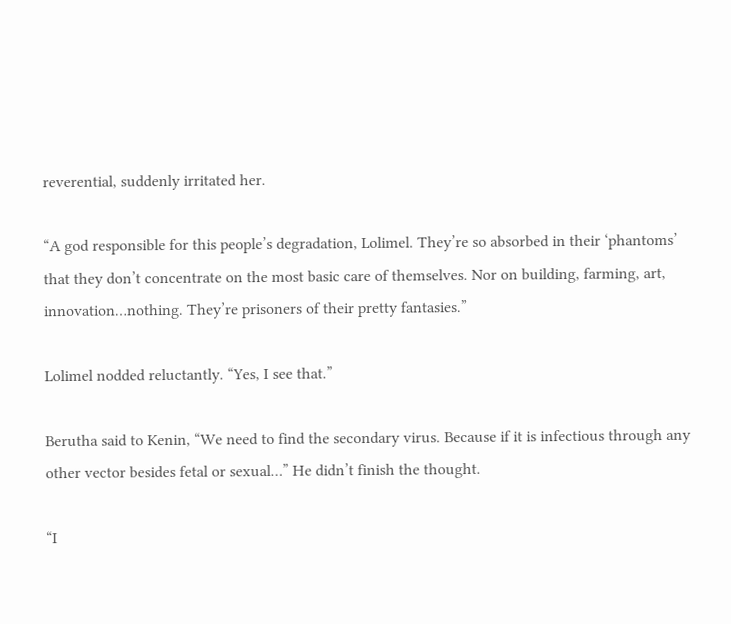reverential, suddenly irritated her.

“A god responsible for this people’s degradation, Lolimel. They’re so absorbed in their ‘phantoms’ that they don’t concentrate on the most basic care of themselves. Nor on building, farming, art, innovation…nothing. They’re prisoners of their pretty fantasies.”

Lolimel nodded reluctantly. “Yes, I see that.”

Berutha said to Kenin, “We need to find the secondary virus. Because if it is infectious through any other vector besides fetal or sexual…” He didn’t finish the thought.

“I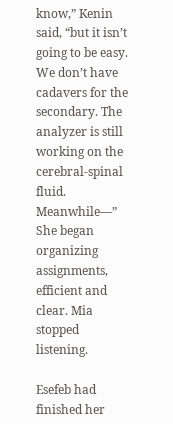know,” Kenin said, “but it isn’t going to be easy. We don’t have cadavers for the secondary. The analyzer is still working on the cerebral-spinal fluid. Meanwhile—” She began organizing assignments, efficient and clear. Mia stopped listening.

Esefeb had finished her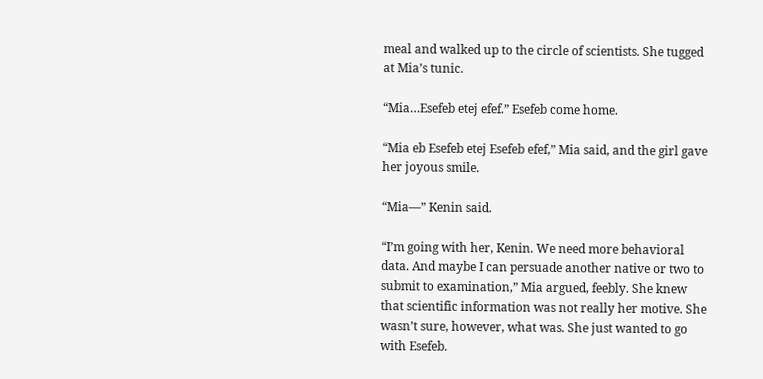meal and walked up to the circle of scientists. She tugged at Mia’s tunic.

“Mia…Esefeb etej efef.” Esefeb come home.

“Mia eb Esefeb etej Esefeb efef,” Mia said, and the girl gave her joyous smile.

“Mia—” Kenin said.

“I’m going with her, Kenin. We need more behavioral data. And maybe I can persuade another native or two to submit to examination,” Mia argued, feebly. She knew that scientific information was not really her motive. She wasn’t sure, however, what was. She just wanted to go with Esefeb.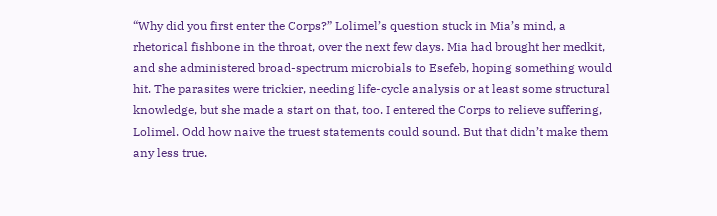“Why did you first enter the Corps?” Lolimel’s question stuck in Mia’s mind, a rhetorical fishbone in the throat, over the next few days. Mia had brought her medkit, and she administered broad-spectrum microbials to Esefeb, hoping something would hit. The parasites were trickier, needing life-cycle analysis or at least some structural knowledge, but she made a start on that, too. I entered the Corps to relieve suffering, Lolimel. Odd how naive the truest statements could sound. But that didn’t make them any less true.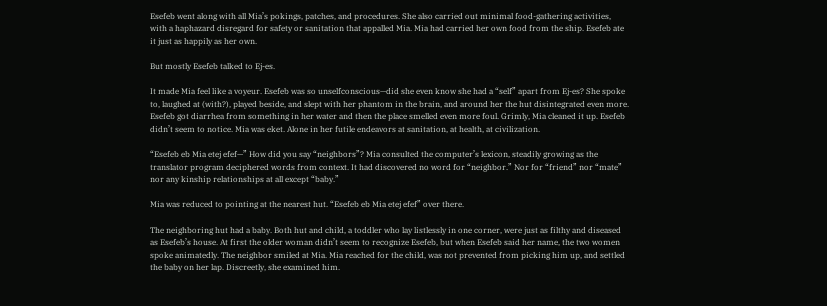Esefeb went along with all Mia’s pokings, patches, and procedures. She also carried out minimal food-gathering activities, with a haphazard disregard for safety or sanitation that appalled Mia. Mia had carried her own food from the ship. Esefeb ate it just as happily as her own.

But mostly Esefeb talked to Ej-es.

It made Mia feel like a voyeur. Esefeb was so unselfconscious—did she even know she had a “self” apart from Ej-es? She spoke to, laughed at (with?), played beside, and slept with her phantom in the brain, and around her the hut disintegrated even more. Esefeb got diarrhea from something in her water and then the place smelled even more foul. Grimly, Mia cleaned it up. Esefeb didn’t seem to notice. Mia was eket. Alone in her futile endeavors at sanitation, at health, at civilization.

“Esefeb eb Mia etej efef—” How did you say “neighbors”? Mia consulted the computer’s lexicon, steadily growing as the translator program deciphered words from context. It had discovered no word for “neighbor.” Nor for “friend” nor “mate” nor any kinship relationships at all except “baby.”

Mia was reduced to pointing at the nearest hut. “Esefeb eb Mia etej efef” over there.

The neighboring hut had a baby. Both hut and child, a toddler who lay listlessly in one corner, were just as filthy and diseased as Esefeb’s house. At first the older woman didn’t seem to recognize Esefeb, but when Esefeb said her name, the two women spoke animatedly. The neighbor smiled at Mia. Mia reached for the child, was not prevented from picking him up, and settled the baby on her lap. Discreetly, she examined him.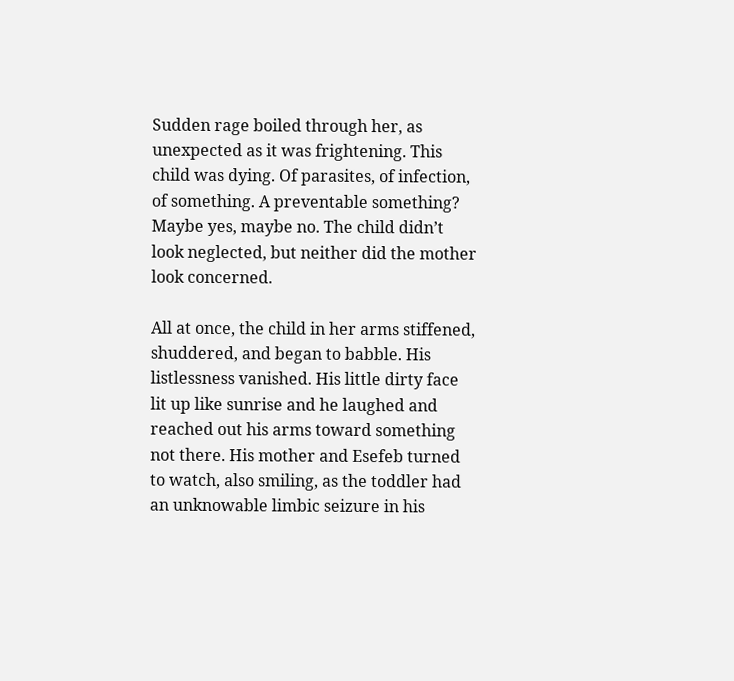Sudden rage boiled through her, as unexpected as it was frightening. This child was dying. Of parasites, of infection, of something. A preventable something? Maybe yes, maybe no. The child didn’t look neglected, but neither did the mother look concerned.

All at once, the child in her arms stiffened, shuddered, and began to babble. His listlessness vanished. His little dirty face lit up like sunrise and he laughed and reached out his arms toward something not there. His mother and Esefeb turned to watch, also smiling, as the toddler had an unknowable limbic seizure in his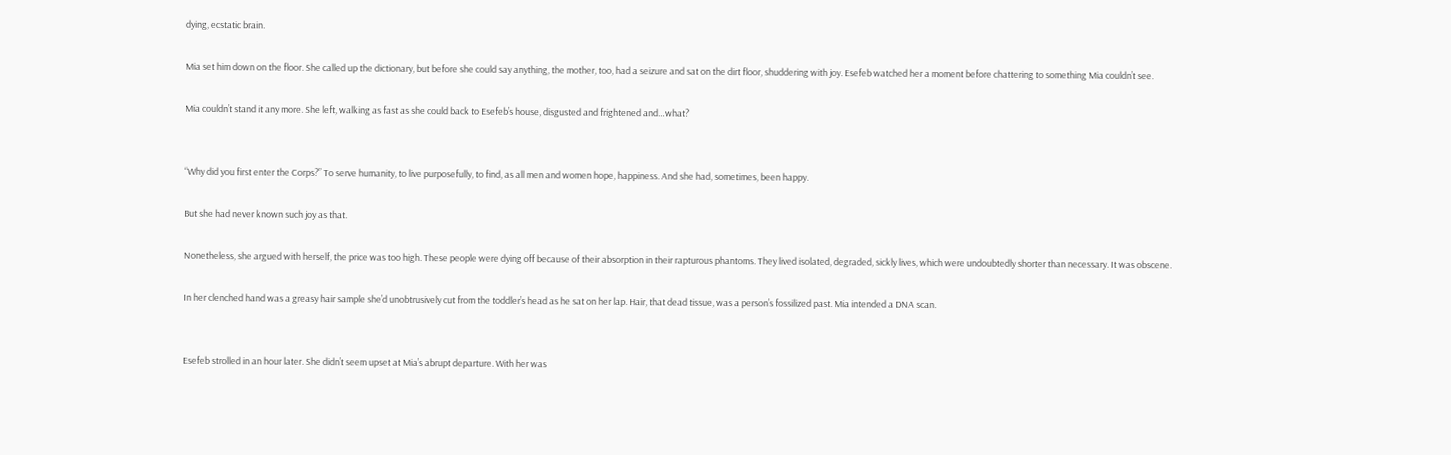dying, ecstatic brain.

Mia set him down on the floor. She called up the dictionary, but before she could say anything, the mother, too, had a seizure and sat on the dirt floor, shuddering with joy. Esefeb watched her a moment before chattering to something Mia couldn’t see.

Mia couldn’t stand it any more. She left, walking as fast as she could back to Esefeb’s house, disgusted and frightened and…what?


“Why did you first enter the Corps?” To serve humanity, to live purposefully, to find, as all men and women hope, happiness. And she had, sometimes, been happy.

But she had never known such joy as that.

Nonetheless, she argued with herself, the price was too high. These people were dying off because of their absorption in their rapturous phantoms. They lived isolated, degraded, sickly lives, which were undoubtedly shorter than necessary. It was obscene.

In her clenched hand was a greasy hair sample she’d unobtrusively cut from the toddler’s head as he sat on her lap. Hair, that dead tissue, was a person’s fossilized past. Mia intended a DNA scan.


Esefeb strolled in an hour later. She didn’t seem upset at Mia’s abrupt departure. With her was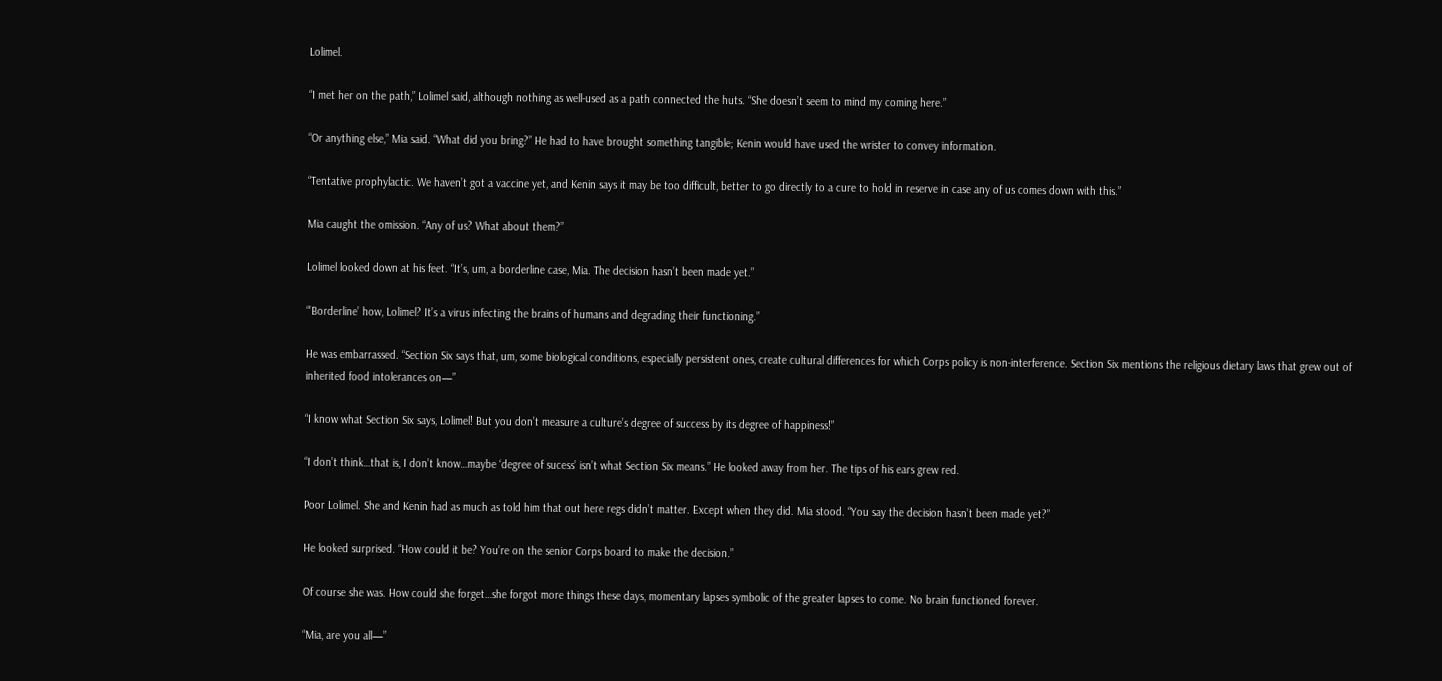Lolimel.

“I met her on the path,” Lolimel said, although nothing as well-used as a path connected the huts. “She doesn’t seem to mind my coming here.”

“Or anything else,” Mia said. “What did you bring?” He had to have brought something tangible; Kenin would have used the wrister to convey information.

“Tentative prophylactic. We haven’t got a vaccine yet, and Kenin says it may be too difficult, better to go directly to a cure to hold in reserve in case any of us comes down with this.”

Mia caught the omission. “Any of us? What about them?”

Lolimel looked down at his feet. “It’s, um, a borderline case, Mia. The decision hasn’t been made yet.”

“’Borderline’ how, Lolimel? It’s a virus infecting the brains of humans and degrading their functioning.”

He was embarrassed. “Section Six says that, um, some biological conditions, especially persistent ones, create cultural differences for which Corps policy is non-interference. Section Six mentions the religious dietary laws that grew out of inherited food intolerances on—”

“I know what Section Six says, Lolimel! But you don’t measure a culture’s degree of success by its degree of happiness!”

“I don’t think…that is, I don’t know…maybe ‘degree of sucess’ isn’t what Section Six means.” He looked away from her. The tips of his ears grew red.

Poor Lolimel. She and Kenin had as much as told him that out here regs didn’t matter. Except when they did. Mia stood. “You say the decision hasn’t been made yet?”

He looked surprised. “How could it be? You’re on the senior Corps board to make the decision.”

Of course she was. How could she forget…she forgot more things these days, momentary lapses symbolic of the greater lapses to come. No brain functioned forever.

“Mia, are you all—”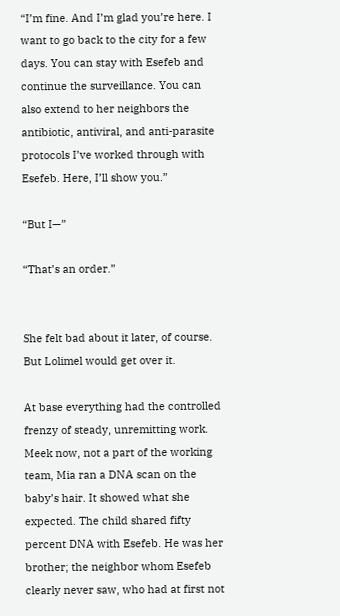“I’m fine. And I’m glad you’re here. I want to go back to the city for a few days. You can stay with Esefeb and continue the surveillance. You can also extend to her neighbors the antibiotic, antiviral, and anti-parasite protocols I’ve worked through with Esefeb. Here, I’ll show you.”

“But I—”

“That’s an order.”


She felt bad about it later, of course. But Lolimel would get over it.

At base everything had the controlled frenzy of steady, unremitting work. Meek now, not a part of the working team, Mia ran a DNA scan on the baby’s hair. It showed what she expected. The child shared fifty percent DNA with Esefeb. He was her brother; the neighbor whom Esefeb clearly never saw, who had at first not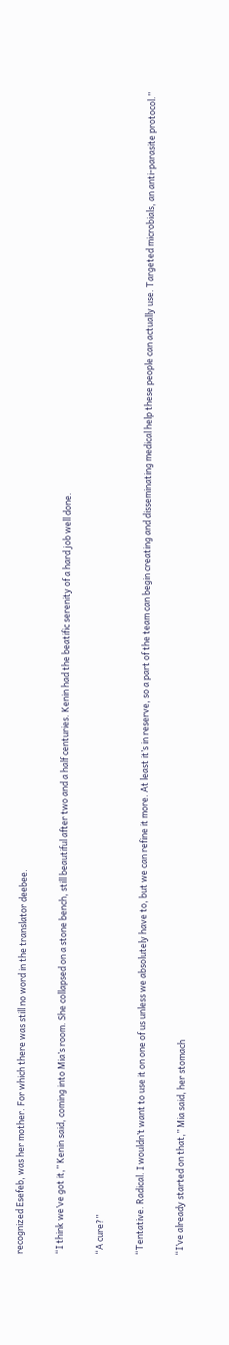recognized Esefeb, was her mother. For which there was still no word in the translator deebee.

“I think we’ve got it,” Kenin said, coming into Mia’s room. She collapsed on a stone bench, still beautiful after two and a half centuries. Kenin had the beatific serenity of a hard job well done.

“A cure?”

“Tentative. Radical. I wouldn’t want to use it on one of us unless we absolutely have to, but we can refine it more. At least it’s in reserve, so a part of the team can begin creating and disseminating medical help these people can actually use. Targeted microbials, an anti-parasite protocol.”

“I’ve already started on that,” Mia said, her stomach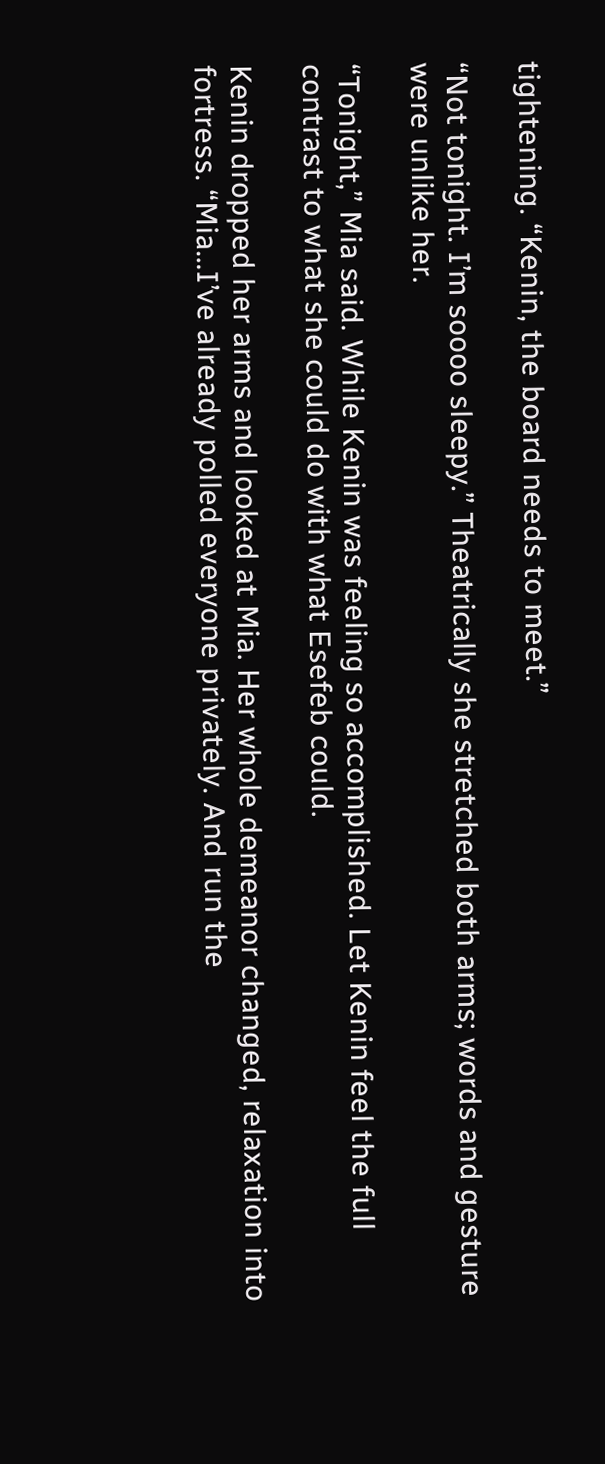tightening. “Kenin, the board needs to meet.”

“Not tonight. I’m soooo sleepy.” Theatrically she stretched both arms; words and gesture were unlike her.

“Tonight,” Mia said. While Kenin was feeling so accomplished. Let Kenin feel the full contrast to what she could do with what Esefeb could.

Kenin dropped her arms and looked at Mia. Her whole demeanor changed, relaxation into fortress. “Mia…I’ve already polled everyone privately. And run the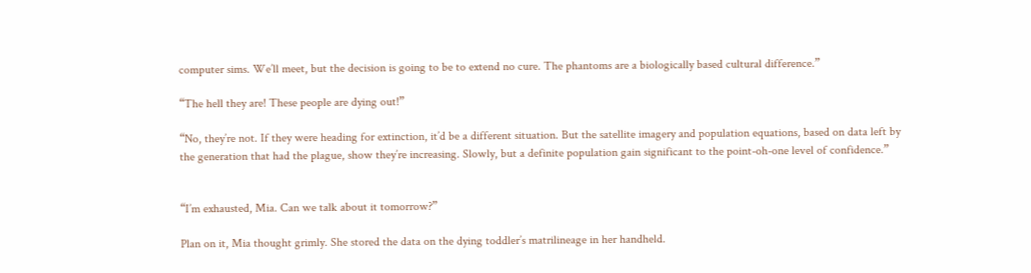computer sims. We’ll meet, but the decision is going to be to extend no cure. The phantoms are a biologically based cultural difference.”

“The hell they are! These people are dying out!”

“No, they’re not. If they were heading for extinction, it’d be a different situation. But the satellite imagery and population equations, based on data left by the generation that had the plague, show they’re increasing. Slowly, but a definite population gain significant to the point-oh-one level of confidence.”


“I’m exhausted, Mia. Can we talk about it tomorrow?”

Plan on it, Mia thought grimly. She stored the data on the dying toddler’s matrilineage in her handheld.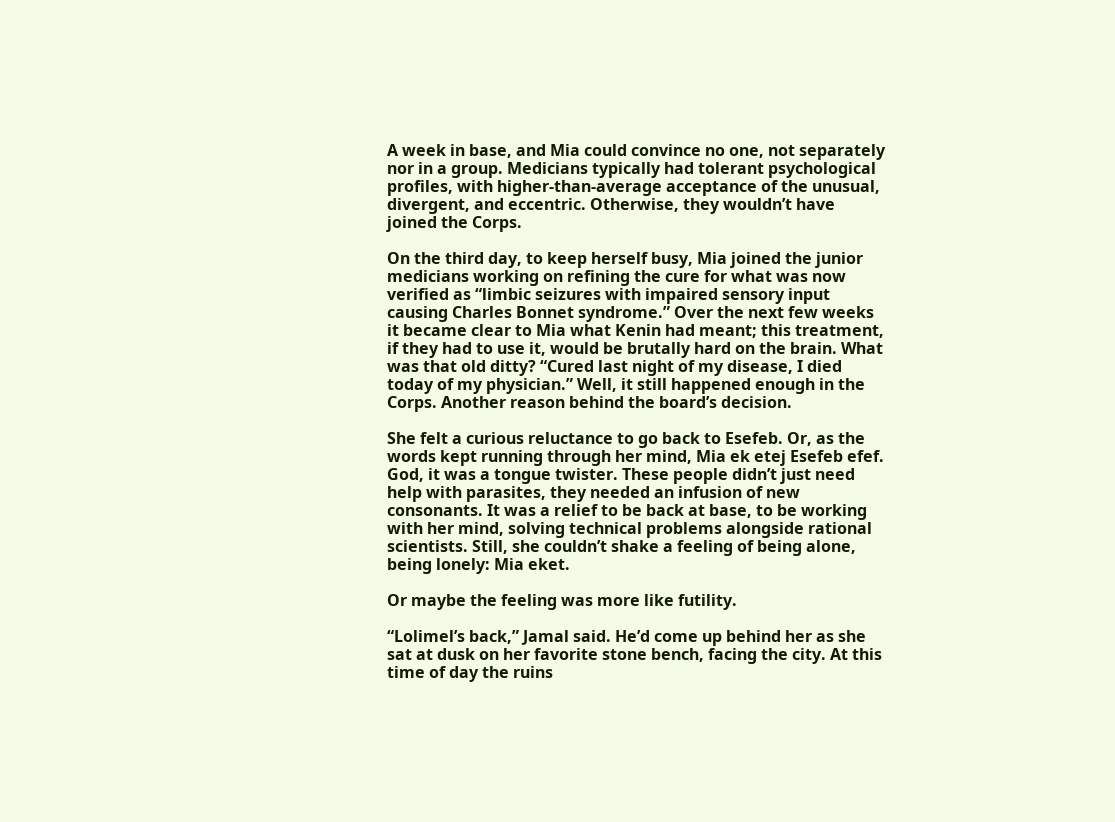A week in base, and Mia could convince no one, not separately nor in a group. Medicians typically had tolerant psychological profiles, with higher-than-average acceptance of the unusual, divergent, and eccentric. Otherwise, they wouldn’t have joined the Corps.

On the third day, to keep herself busy, Mia joined the junior medicians working on refining the cure for what was now verified as “limbic seizures with impaired sensory input causing Charles Bonnet syndrome.” Over the next few weeks it became clear to Mia what Kenin had meant; this treatment, if they had to use it, would be brutally hard on the brain. What was that old ditty? “Cured last night of my disease, I died today of my physician.” Well, it still happened enough in the Corps. Another reason behind the board’s decision.

She felt a curious reluctance to go back to Esefeb. Or, as the words kept running through her mind, Mia ek etej Esefeb efef. God, it was a tongue twister. These people didn’t just need help with parasites, they needed an infusion of new consonants. It was a relief to be back at base, to be working with her mind, solving technical problems alongside rational scientists. Still, she couldn’t shake a feeling of being alone, being lonely: Mia eket.

Or maybe the feeling was more like futility.

“Lolimel’s back,” Jamal said. He’d come up behind her as she sat at dusk on her favorite stone bench, facing the city. At this time of day the ruins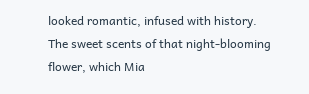looked romantic, infused with history. The sweet scents of that night-blooming flower, which Mia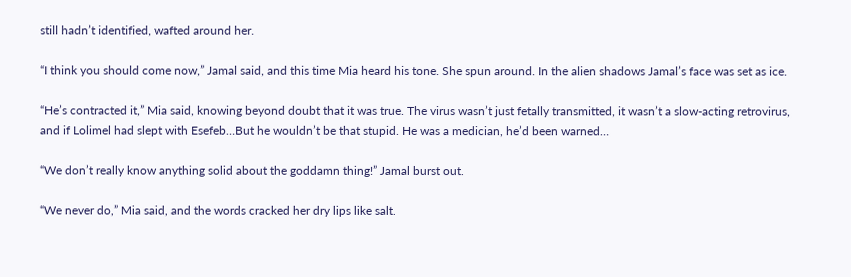still hadn’t identified, wafted around her.

“I think you should come now,” Jamal said, and this time Mia heard his tone. She spun around. In the alien shadows Jamal’s face was set as ice.

“He’s contracted it,” Mia said, knowing beyond doubt that it was true. The virus wasn’t just fetally transmitted, it wasn’t a slow-acting retrovirus, and if Lolimel had slept with Esefeb…But he wouldn’t be that stupid. He was a medician, he’d been warned…

“We don’t really know anything solid about the goddamn thing!” Jamal burst out.

“We never do,” Mia said, and the words cracked her dry lips like salt.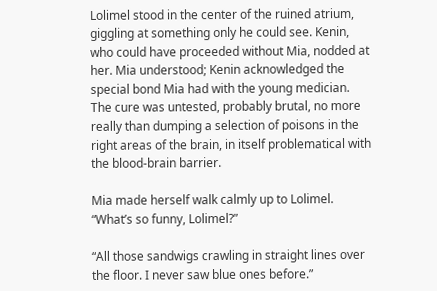Lolimel stood in the center of the ruined atrium, giggling at something only he could see. Kenin, who could have proceeded without Mia, nodded at her. Mia understood; Kenin acknowledged the special bond Mia had with the young medician. The cure was untested, probably brutal, no more really than dumping a selection of poisons in the right areas of the brain, in itself problematical with the blood-brain barrier.

Mia made herself walk calmly up to Lolimel. “What’s so funny, Lolimel?”

“All those sandwigs crawling in straight lines over the floor. I never saw blue ones before.”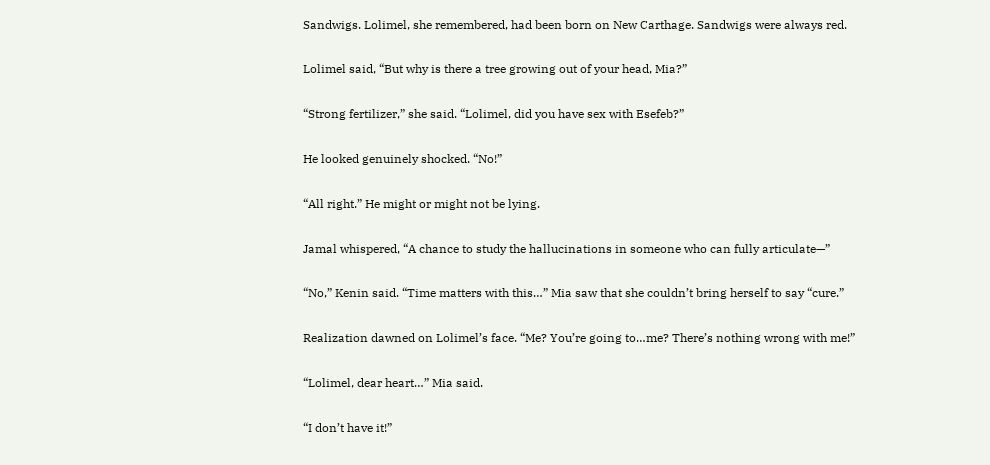Sandwigs. Lolimel, she remembered, had been born on New Carthage. Sandwigs were always red.

Lolimel said, “But why is there a tree growing out of your head, Mia?”

“Strong fertilizer,” she said. “Lolimel, did you have sex with Esefeb?”

He looked genuinely shocked. “No!”

“All right.” He might or might not be lying.

Jamal whispered, “A chance to study the hallucinations in someone who can fully articulate—”

“No,” Kenin said. “Time matters with this…” Mia saw that she couldn’t bring herself to say “cure.”

Realization dawned on Lolimel’s face. “Me? You’re going to…me? There’s nothing wrong with me!”

“Lolimel, dear heart…” Mia said.

“I don’t have it!”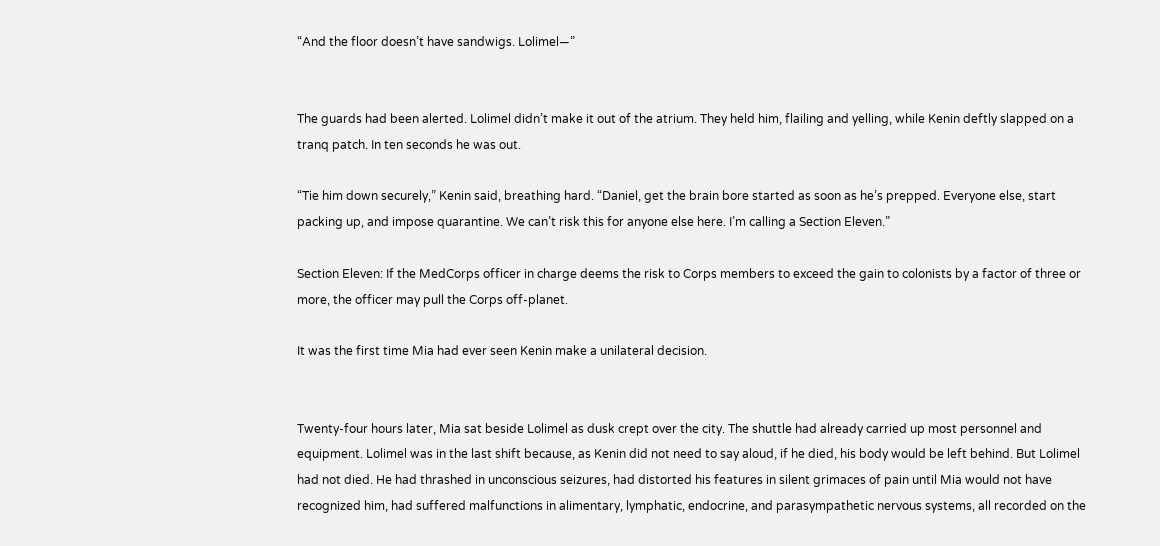“And the floor doesn’t have sandwigs. Lolimel—”


The guards had been alerted. Lolimel didn’t make it out of the atrium. They held him, flailing and yelling, while Kenin deftly slapped on a tranq patch. In ten seconds he was out.

“Tie him down securely,” Kenin said, breathing hard. “Daniel, get the brain bore started as soon as he’s prepped. Everyone else, start packing up, and impose quarantine. We can’t risk this for anyone else here. I’m calling a Section Eleven.”

Section Eleven: If the MedCorps officer in charge deems the risk to Corps members to exceed the gain to colonists by a factor of three or more, the officer may pull the Corps off-planet.

It was the first time Mia had ever seen Kenin make a unilateral decision.


Twenty-four hours later, Mia sat beside Lolimel as dusk crept over the city. The shuttle had already carried up most personnel and equipment. Lolimel was in the last shift because, as Kenin did not need to say aloud, if he died, his body would be left behind. But Lolimel had not died. He had thrashed in unconscious seizures, had distorted his features in silent grimaces of pain until Mia would not have recognized him, had suffered malfunctions in alimentary, lymphatic, endocrine, and parasympathetic nervous systems, all recorded on the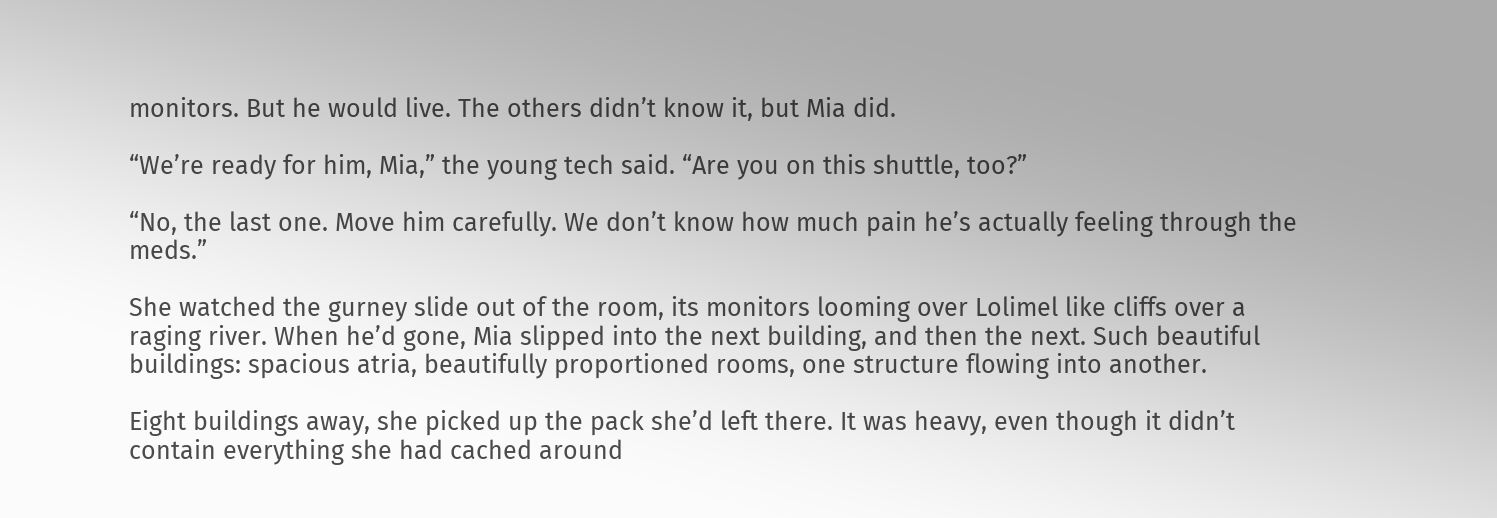monitors. But he would live. The others didn’t know it, but Mia did.

“We’re ready for him, Mia,” the young tech said. “Are you on this shuttle, too?”

“No, the last one. Move him carefully. We don’t know how much pain he’s actually feeling through the meds.”

She watched the gurney slide out of the room, its monitors looming over Lolimel like cliffs over a raging river. When he’d gone, Mia slipped into the next building, and then the next. Such beautiful buildings: spacious atria, beautifully proportioned rooms, one structure flowing into another.

Eight buildings away, she picked up the pack she’d left there. It was heavy, even though it didn’t contain everything she had cached around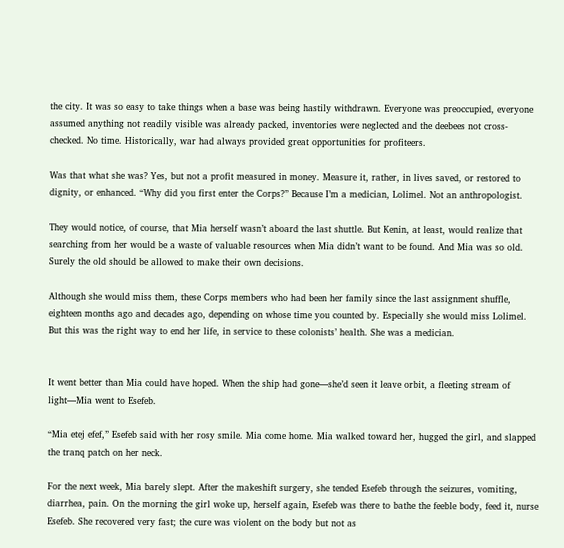the city. It was so easy to take things when a base was being hastily withdrawn. Everyone was preoccupied, everyone assumed anything not readily visible was already packed, inventories were neglected and the deebees not cross-checked. No time. Historically, war had always provided great opportunities for profiteers.

Was that what she was? Yes, but not a profit measured in money. Measure it, rather, in lives saved, or restored to dignity, or enhanced. “Why did you first enter the Corps?” Because I’m a medician, Lolimel. Not an anthropologist.

They would notice, of course, that Mia herself wasn’t aboard the last shuttle. But Kenin, at least, would realize that searching from her would be a waste of valuable resources when Mia didn’t want to be found. And Mia was so old. Surely the old should be allowed to make their own decisions.

Although she would miss them, these Corps members who had been her family since the last assignment shuffle, eighteen months ago and decades ago, depending on whose time you counted by. Especially she would miss Lolimel. But this was the right way to end her life, in service to these colonists’ health. She was a medician.


It went better than Mia could have hoped. When the ship had gone—she’d seen it leave orbit, a fleeting stream of light—Mia went to Esefeb.

“Mia etej efef,” Esefeb said with her rosy smile. Mia come home. Mia walked toward her, hugged the girl, and slapped the tranq patch on her neck.

For the next week, Mia barely slept. After the makeshift surgery, she tended Esefeb through the seizures, vomiting, diarrhea, pain. On the morning the girl woke up, herself again, Esefeb was there to bathe the feeble body, feed it, nurse Esefeb. She recovered very fast; the cure was violent on the body but not as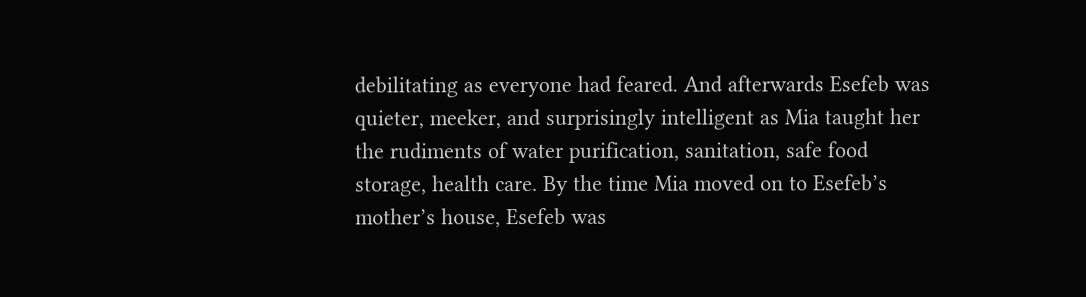debilitating as everyone had feared. And afterwards Esefeb was quieter, meeker, and surprisingly intelligent as Mia taught her the rudiments of water purification, sanitation, safe food storage, health care. By the time Mia moved on to Esefeb’s mother’s house, Esefeb was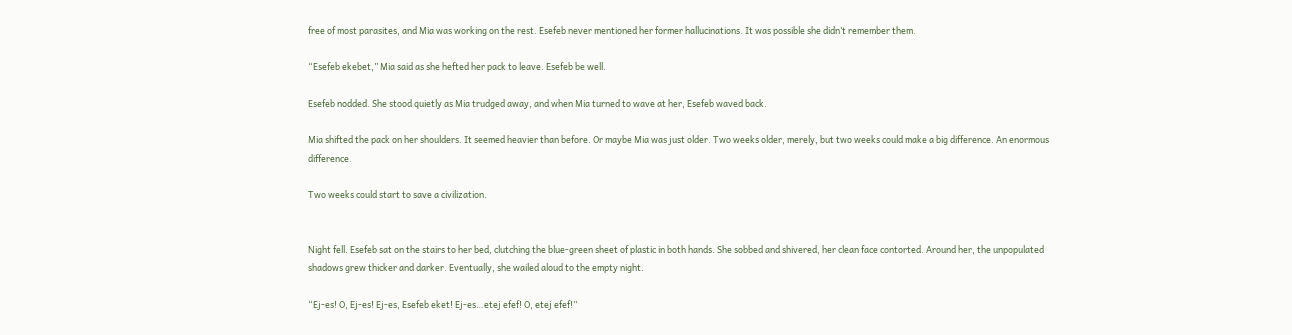free of most parasites, and Mia was working on the rest. Esefeb never mentioned her former hallucinations. It was possible she didn’t remember them.

“Esefeb ekebet,” Mia said as she hefted her pack to leave. Esefeb be well.

Esefeb nodded. She stood quietly as Mia trudged away, and when Mia turned to wave at her, Esefeb waved back.

Mia shifted the pack on her shoulders. It seemed heavier than before. Or maybe Mia was just older. Two weeks older, merely, but two weeks could make a big difference. An enormous difference.

Two weeks could start to save a civilization.


Night fell. Esefeb sat on the stairs to her bed, clutching the blue-green sheet of plastic in both hands. She sobbed and shivered, her clean face contorted. Around her, the unpopulated shadows grew thicker and darker. Eventually, she wailed aloud to the empty night.

“Ej-es! O, Ej-es! Ej-es, Esefeb eket! Ej-es…etej efef! O, etej efef!”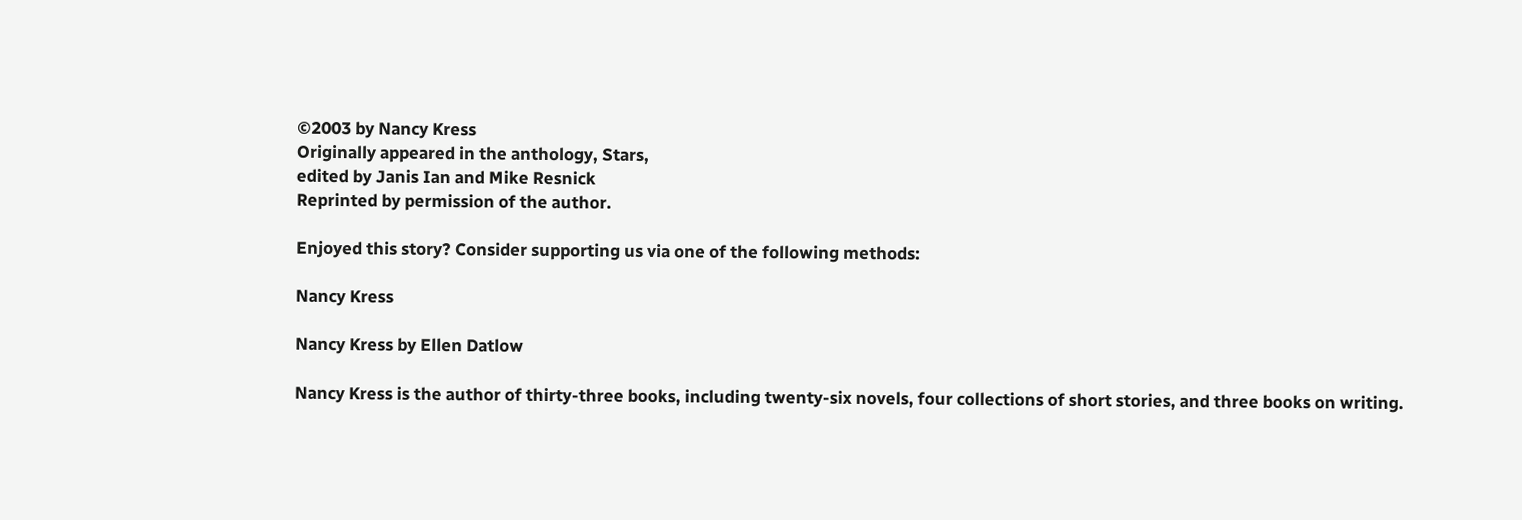©2003 by Nancy Kress
Originally appeared in the anthology, Stars,
edited by Janis Ian and Mike Resnick
Reprinted by permission of the author.

Enjoyed this story? Consider supporting us via one of the following methods:

Nancy Kress

Nancy Kress by Ellen Datlow

Nancy Kress is the author of thirty-three books, including twenty-six novels, four collections of short stories, and three books on writing.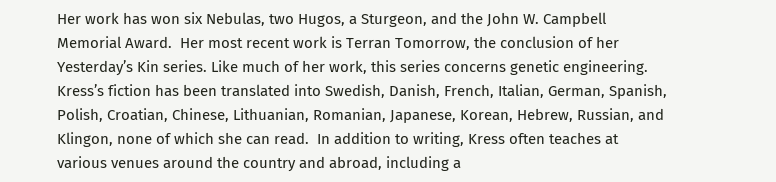Her work has won six Nebulas, two Hugos, a Sturgeon, and the John W. Campbell Memorial Award.  Her most recent work is Terran Tomorrow, the conclusion of her Yesterday’s Kin series. Like much of her work, this series concerns genetic engineering.  Kress’s fiction has been translated into Swedish, Danish, French, Italian, German, Spanish, Polish, Croatian, Chinese, Lithuanian, Romanian, Japanese, Korean, Hebrew, Russian, and Klingon, none of which she can read.  In addition to writing, Kress often teaches at various venues around the country and abroad, including a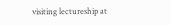visiting lectureship at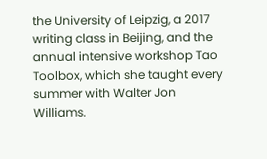the University of Leipzig, a 2017 writing class in Beijing, and the annual intensive workshop Tao Toolbox, which she taught every summer with Walter Jon Williams.